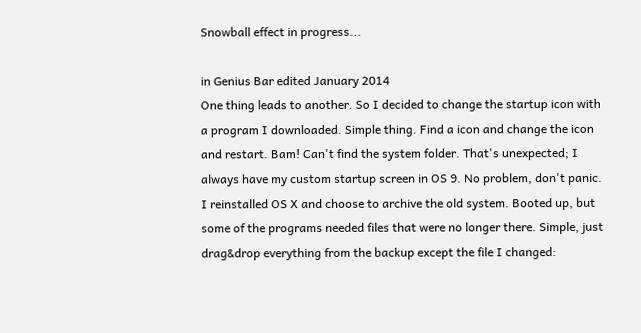Snowball effect in progress...

in Genius Bar edited January 2014
One thing leads to another. So I decided to change the startup icon with a program I downloaded. Simple thing. Find a icon and change the icon and restart. Bam! Can't find the system folder. That's unexpected; I always have my custom startup screen in OS 9. No problem, don't panic. I reinstalled OS X and choose to archive the old system. Booted up, but some of the programs needed files that were no longer there. Simple, just drag&drop everything from the backup except the file I changed: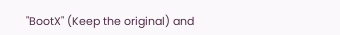"BootX" (Keep the original) and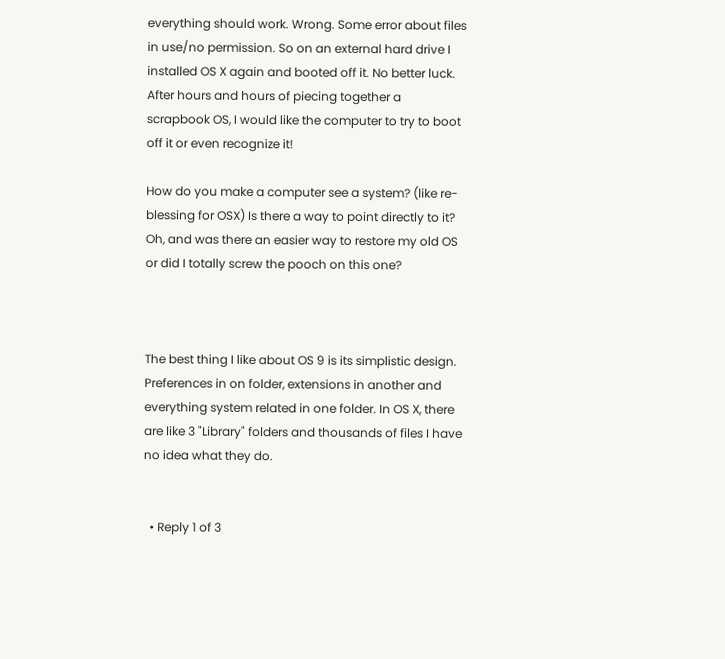everything should work. Wrong. Some error about files in use/no permission. So on an external hard drive I installed OS X again and booted off it. No better luck. After hours and hours of piecing together a scrapbook OS, I would like the computer to try to boot off it or even recognize it!

How do you make a computer see a system? (like re-blessing for OSX) Is there a way to point directly to it? Oh, and was there an easier way to restore my old OS or did I totally screw the pooch on this one?



The best thing I like about OS 9 is its simplistic design. Preferences in on folder, extensions in another and everything system related in one folder. In OS X, there are like 3 "Library" folders and thousands of files I have no idea what they do.


  • Reply 1 of 3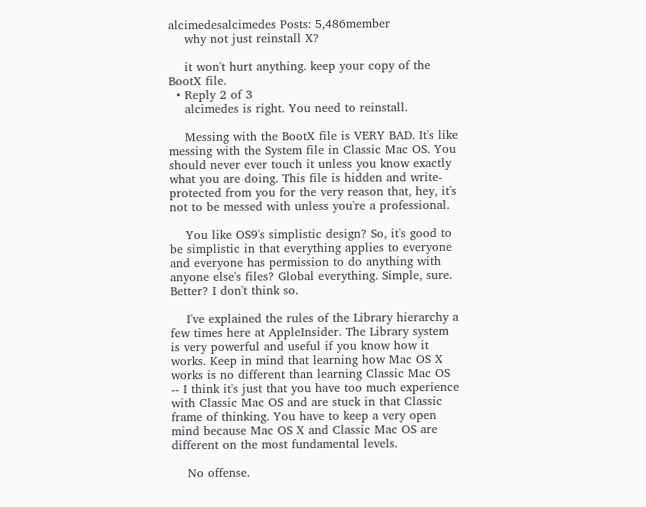alcimedesalcimedes Posts: 5,486member
    why not just reinstall X?

    it won't hurt anything. keep your copy of the BootX file.
  • Reply 2 of 3
    alcimedes is right. You need to reinstall.

    Messing with the BootX file is VERY BAD. It's like messing with the System file in Classic Mac OS. You should never ever touch it unless you know exactly what you are doing. This file is hidden and write-protected from you for the very reason that, hey, it's not to be messed with unless you're a professional.

    You like OS9's simplistic design? So, it's good to be simplistic in that everything applies to everyone and everyone has permission to do anything with anyone else's files? Global everything. Simple, sure. Better? I don't think so.

    I've explained the rules of the Library hierarchy a few times here at AppleInsider. The Library system is very powerful and useful if you know how it works. Keep in mind that learning how Mac OS X works is no different than learning Classic Mac OS -- I think it's just that you have too much experience with Classic Mac OS and are stuck in that Classic frame of thinking. You have to keep a very open mind because Mac OS X and Classic Mac OS are different on the most fundamental levels.

    No offense.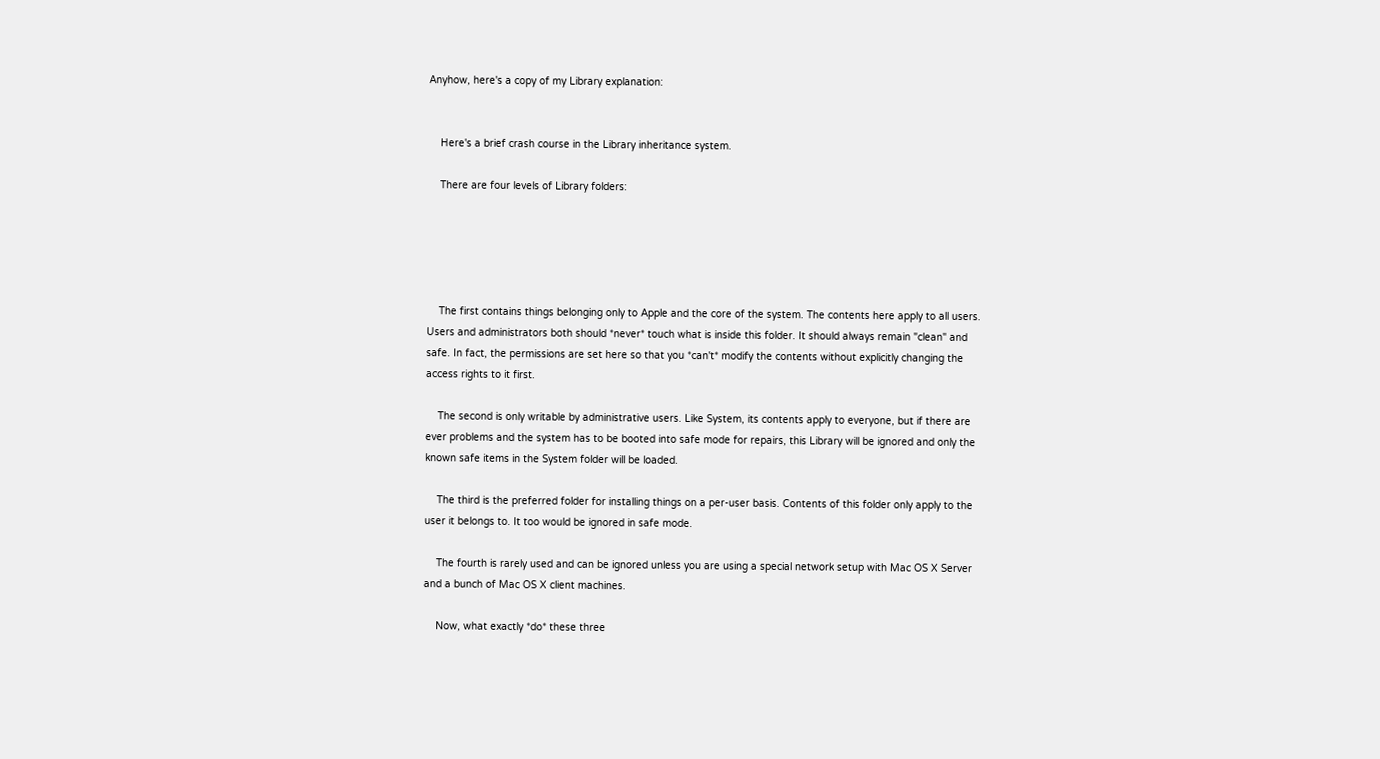Anyhow, here's a copy of my Library explanation:


    Here's a brief crash course in the Library inheritance system.

    There are four levels of Library folders:





    The first contains things belonging only to Apple and the core of the system. The contents here apply to all users. Users and administrators both should *never* touch what is inside this folder. It should always remain "clean" and safe. In fact, the permissions are set here so that you *can't* modify the contents without explicitly changing the access rights to it first.

    The second is only writable by administrative users. Like System, its contents apply to everyone, but if there are ever problems and the system has to be booted into safe mode for repairs, this Library will be ignored and only the known safe items in the System folder will be loaded.

    The third is the preferred folder for installing things on a per-user basis. Contents of this folder only apply to the user it belongs to. It too would be ignored in safe mode.

    The fourth is rarely used and can be ignored unless you are using a special network setup with Mac OS X Server and a bunch of Mac OS X client machines.

    Now, what exactly *do* these three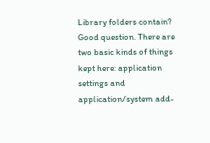Library folders contain? Good question. There are two basic kinds of things kept here: application settings and application/system add-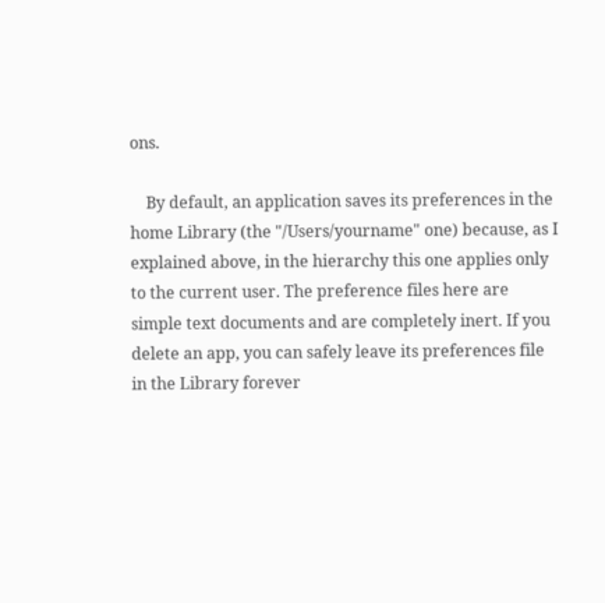ons.

    By default, an application saves its preferences in the home Library (the "/Users/yourname" one) because, as I explained above, in the hierarchy this one applies only to the current user. The preference files here are simple text documents and are completely inert. If you delete an app, you can safely leave its preferences file in the Library forever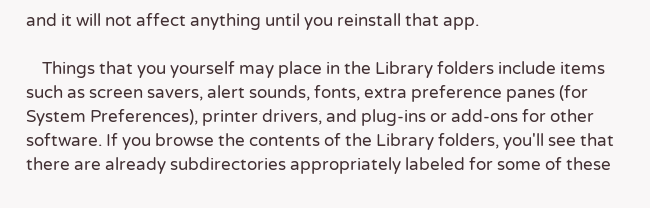and it will not affect anything until you reinstall that app.

    Things that you yourself may place in the Library folders include items such as screen savers, alert sounds, fonts, extra preference panes (for System Preferences), printer drivers, and plug-ins or add-ons for other software. If you browse the contents of the Library folders, you'll see that there are already subdirectories appropriately labeled for some of these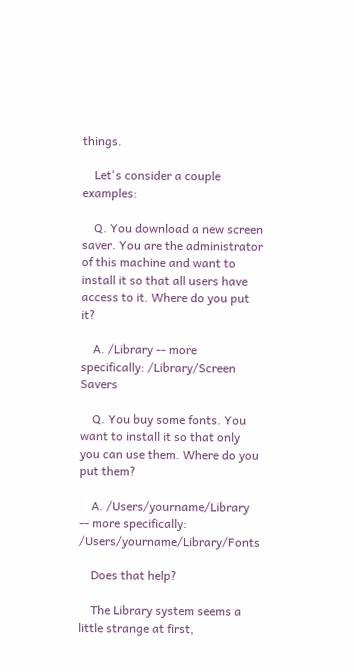things.

    Let's consider a couple examples:

    Q. You download a new screen saver. You are the administrator of this machine and want to install it so that all users have access to it. Where do you put it?

    A. /Library -- more specifically: /Library/Screen Savers

    Q. You buy some fonts. You want to install it so that only you can use them. Where do you put them?

    A. /Users/yourname/Library -- more specifically: /Users/yourname/Library/Fonts

    Does that help?

    The Library system seems a little strange at first,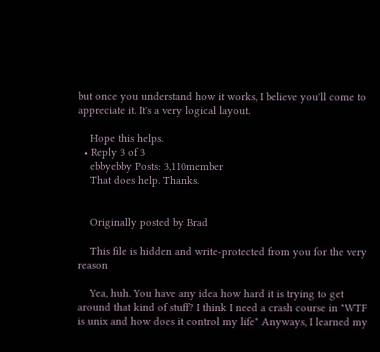but once you understand how it works, I believe you'll come to appreciate it. It's a very logical layout.

    Hope this helps.
  • Reply 3 of 3
    ebbyebby Posts: 3,110member
    That does help. Thanks.


    Originally posted by Brad

    This file is hidden and write-protected from you for the very reason

    Yea, huh. You have any idea how hard it is trying to get around that kind of stuff? I think I need a crash course in "WTF is unix and how does it control my life" Anyways, I learned my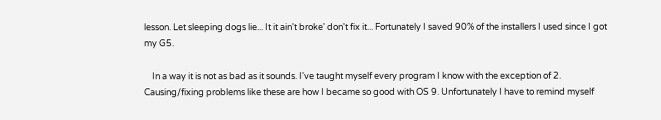lesson. Let sleeping dogs lie... It it ain't broke' don't fix it... Fortunately I saved 90% of the installers I used since I got my G5.

    In a way it is not as bad as it sounds. I've taught myself every program I know with the exception of 2. Causing/fixing problems like these are how I became so good with OS 9. Unfortunately I have to remind myself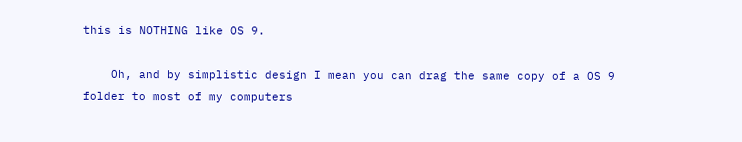this is NOTHING like OS 9.

    Oh, and by simplistic design I mean you can drag the same copy of a OS 9 folder to most of my computers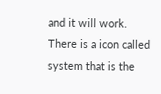and it will work. There is a icon called system that is the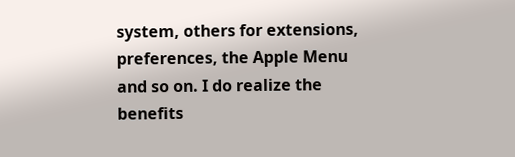system, others for extensions, preferences, the Apple Menu and so on. I do realize the benefits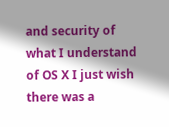and security of what I understand of OS X I just wish there was a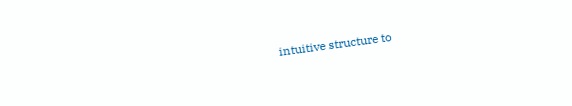intuitive structure to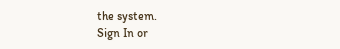the system.
Sign In or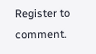Register to comment.